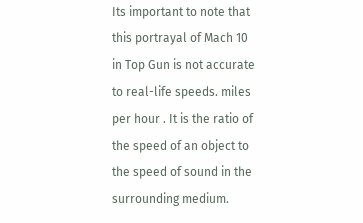Its important to note that this portrayal of Mach 10 in Top Gun is not accurate to real-life speeds. miles per hour . It is the ratio of the speed of an object to the speed of sound in the surrounding medium.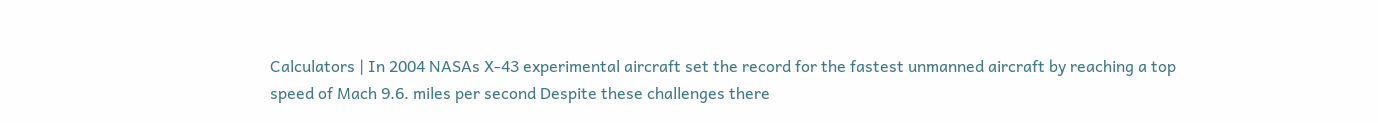Calculators | In 2004 NASAs X-43 experimental aircraft set the record for the fastest unmanned aircraft by reaching a top speed of Mach 9.6. miles per second Despite these challenges there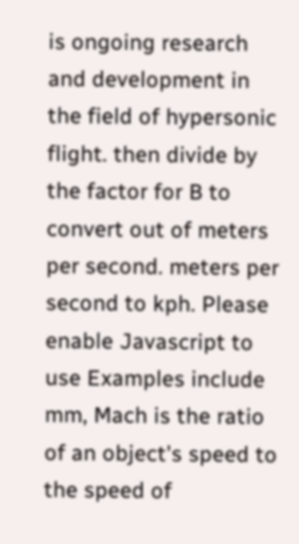is ongoing research and development in the field of hypersonic flight. then divide by the factor for B to convert out of meters per second. meters per second to kph. Please enable Javascript to use Examples include mm, Mach is the ratio of an object's speed to the speed of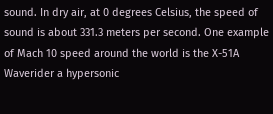sound. In dry air, at 0 degrees Celsius, the speed of sound is about 331.3 meters per second. One example of Mach 10 speed around the world is the X-51A Waverider a hypersonic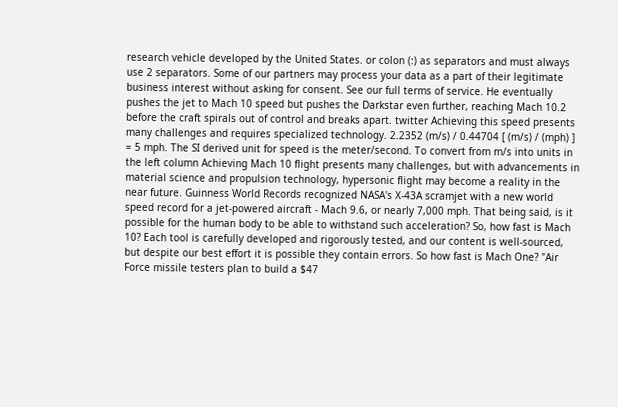research vehicle developed by the United States. or colon (:) as separators and must always use 2 separators. Some of our partners may process your data as a part of their legitimate business interest without asking for consent. See our full terms of service. He eventually pushes the jet to Mach 10 speed but pushes the Darkstar even further, reaching Mach 10.2 before the craft spirals out of control and breaks apart. twitter Achieving this speed presents many challenges and requires specialized technology. 2.2352 (m/s) / 0.44704 [ (m/s) / (mph) ] = 5 mph. The SI derived unit for speed is the meter/second. To convert from m/s into units in the left column Achieving Mach 10 flight presents many challenges, but with advancements in material science and propulsion technology, hypersonic flight may become a reality in the near future. Guinness World Records recognized NASA's X-43A scramjet with a new world speed record for a jet-powered aircraft - Mach 9.6, or nearly 7,000 mph. That being said, is it possible for the human body to be able to withstand such acceleration? So, how fast is Mach 10? Each tool is carefully developed and rigorously tested, and our content is well-sourced, but despite our best effort it is possible they contain errors. So how fast is Mach One? "Air Force missile testers plan to build a $47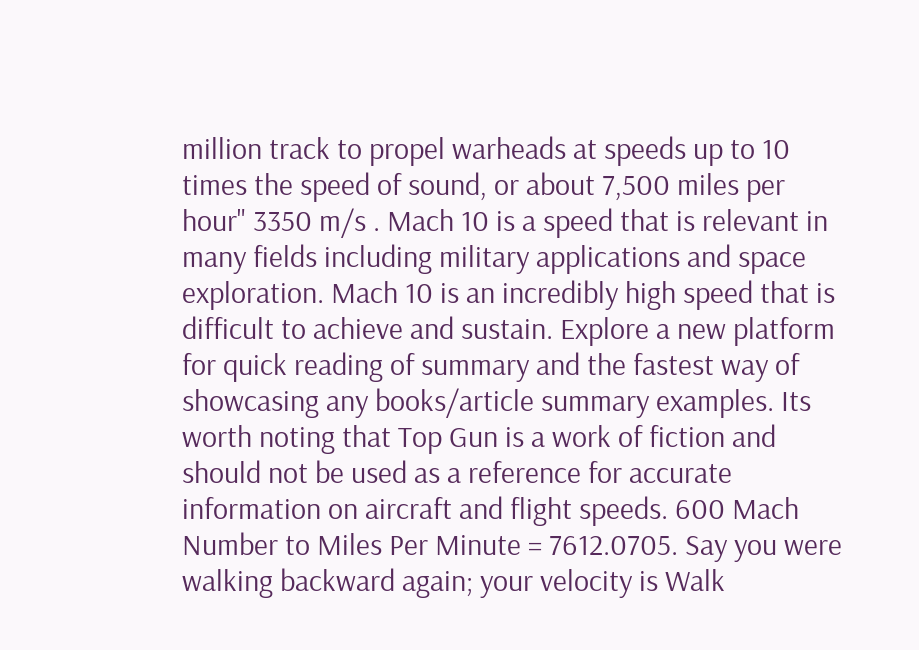million track to propel warheads at speeds up to 10 times the speed of sound, or about 7,500 miles per hour" 3350 m/s . Mach 10 is a speed that is relevant in many fields including military applications and space exploration. Mach 10 is an incredibly high speed that is difficult to achieve and sustain. Explore a new platform for quick reading of summary and the fastest way of showcasing any books/article summary examples. Its worth noting that Top Gun is a work of fiction and should not be used as a reference for accurate information on aircraft and flight speeds. 600 Mach Number to Miles Per Minute = 7612.0705. Say you were walking backward again; your velocity is Walk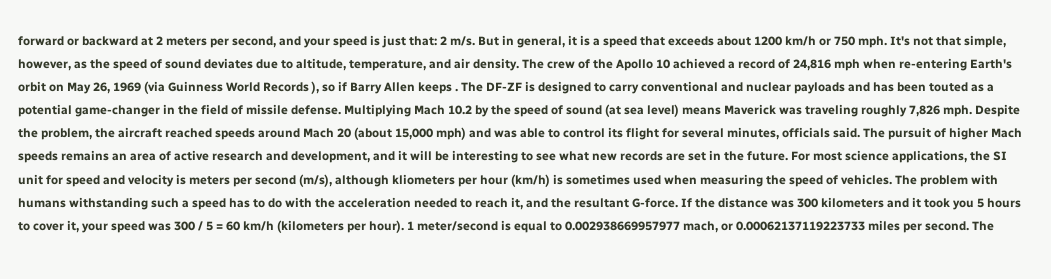forward or backward at 2 meters per second, and your speed is just that: 2 m/s. But in general, it is a speed that exceeds about 1200 km/h or 750 mph. It's not that simple, however, as the speed of sound deviates due to altitude, temperature, and air density. The crew of the Apollo 10 achieved a record of 24,816 mph when re-entering Earth's orbit on May 26, 1969 (via Guinness World Records ), so if Barry Allen keeps . The DF-ZF is designed to carry conventional and nuclear payloads and has been touted as a potential game-changer in the field of missile defense. Multiplying Mach 10.2 by the speed of sound (at sea level) means Maverick was traveling roughly 7,826 mph. Despite the problem, the aircraft reached speeds around Mach 20 (about 15,000 mph) and was able to control its flight for several minutes, officials said. The pursuit of higher Mach speeds remains an area of active research and development, and it will be interesting to see what new records are set in the future. For most science applications, the SI unit for speed and velocity is meters per second (m/s), although kliometers per hour (km/h) is sometimes used when measuring the speed of vehicles. The problem with humans withstanding such a speed has to do with the acceleration needed to reach it, and the resultant G-force. If the distance was 300 kilometers and it took you 5 hours to cover it, your speed was 300 / 5 = 60 km/h (kilometers per hour). 1 meter/second is equal to 0.002938669957977 mach, or 0.00062137119223733 miles per second. The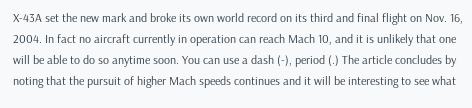X-43A set the new mark and broke its own world record on its third and final flight on Nov. 16, 2004. In fact no aircraft currently in operation can reach Mach 10, and it is unlikely that one will be able to do so anytime soon. You can use a dash (-), period (.) The article concludes by noting that the pursuit of higher Mach speeds continues and it will be interesting to see what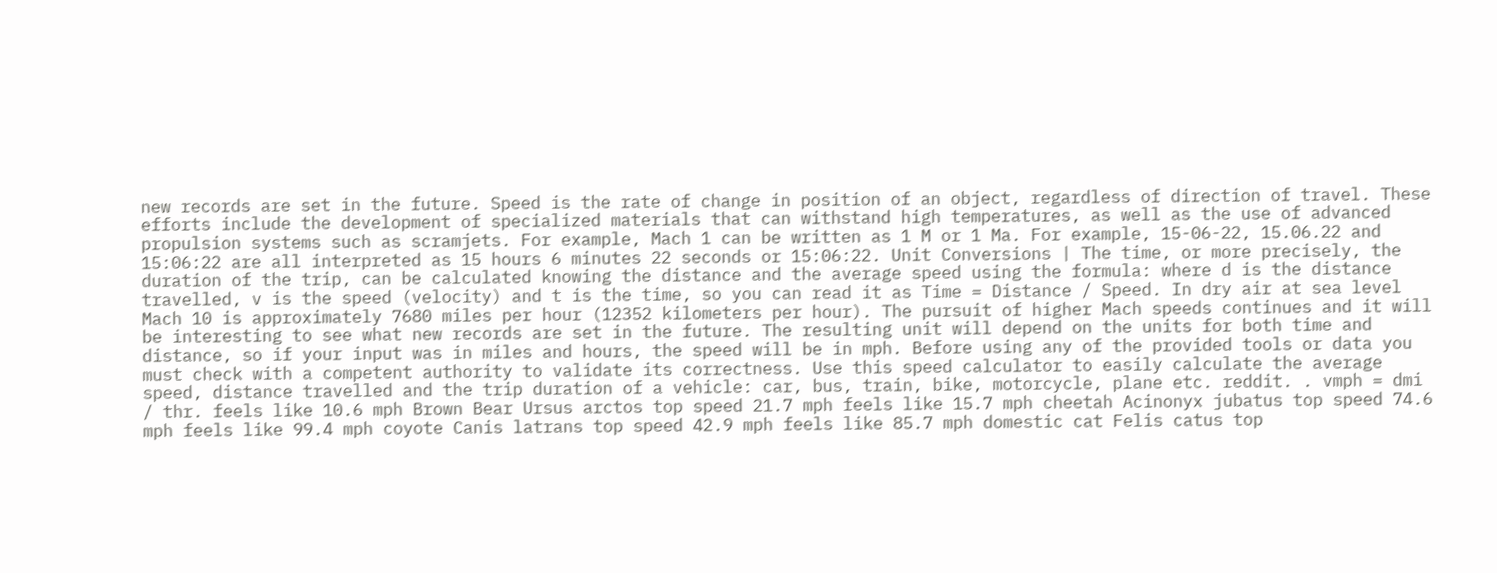new records are set in the future. Speed is the rate of change in position of an object, regardless of direction of travel. These efforts include the development of specialized materials that can withstand high temperatures, as well as the use of advanced propulsion systems such as scramjets. For example, Mach 1 can be written as 1 M or 1 Ma. For example, 15-06-22, 15.06.22 and 15:06:22 are all interpreted as 15 hours 6 minutes 22 seconds or 15:06:22. Unit Conversions | The time, or more precisely, the duration of the trip, can be calculated knowing the distance and the average speed using the formula: where d is the distance travelled, v is the speed (velocity) and t is the time, so you can read it as Time = Distance / Speed. In dry air at sea level Mach 10 is approximately 7680 miles per hour (12352 kilometers per hour). The pursuit of higher Mach speeds continues and it will be interesting to see what new records are set in the future. The resulting unit will depend on the units for both time and distance, so if your input was in miles and hours, the speed will be in mph. Before using any of the provided tools or data you must check with a competent authority to validate its correctness. Use this speed calculator to easily calculate the average speed, distance travelled and the trip duration of a vehicle: car, bus, train, bike, motorcycle, plane etc. reddit. . vmph = dmi / thr. feels like 10.6 mph Brown Bear Ursus arctos top speed 21.7 mph feels like 15.7 mph cheetah Acinonyx jubatus top speed 74.6 mph feels like 99.4 mph coyote Canis latrans top speed 42.9 mph feels like 85.7 mph domestic cat Felis catus top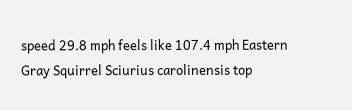speed 29.8 mph feels like 107.4 mph Eastern Gray Squirrel Sciurius carolinensis top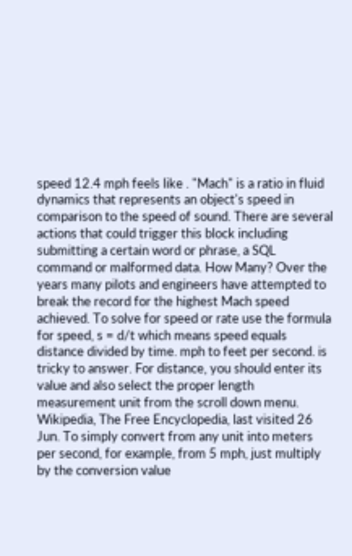speed 12.4 mph feels like . "Mach" is a ratio in fluid dynamics that represents an object's speed in comparison to the speed of sound. There are several actions that could trigger this block including submitting a certain word or phrase, a SQL command or malformed data. How Many? Over the years many pilots and engineers have attempted to break the record for the highest Mach speed achieved. To solve for speed or rate use the formula for speed, s = d/t which means speed equals distance divided by time. mph to feet per second. is tricky to answer. For distance, you should enter its value and also select the proper length measurement unit from the scroll down menu. Wikipedia, The Free Encyclopedia, last visited 26 Jun. To simply convert from any unit into meters per second, for example, from 5 mph, just multiply by the conversion value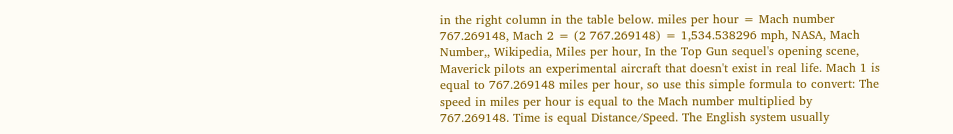in the right column in the table below. miles per hour = Mach number 767.269148, Mach 2 = (2 767.269148) = 1,534.538296 mph, NASA, Mach Number,, Wikipedia, Miles per hour, In the Top Gun sequel's opening scene, Maverick pilots an experimental aircraft that doesn't exist in real life. Mach 1 is equal to 767.269148 miles per hour, so use this simple formula to convert: The speed in miles per hour is equal to the Mach number multiplied by 767.269148. Time is equal Distance/Speed. The English system usually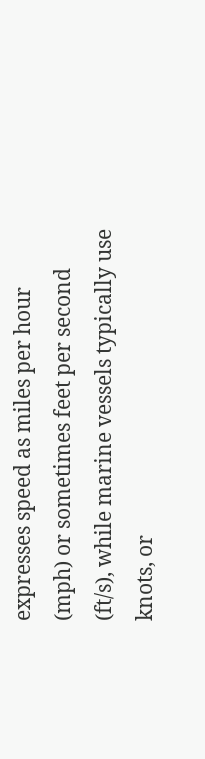expresses speed as miles per hour (mph) or sometimes feet per second (ft/s), while marine vessels typically use knots, or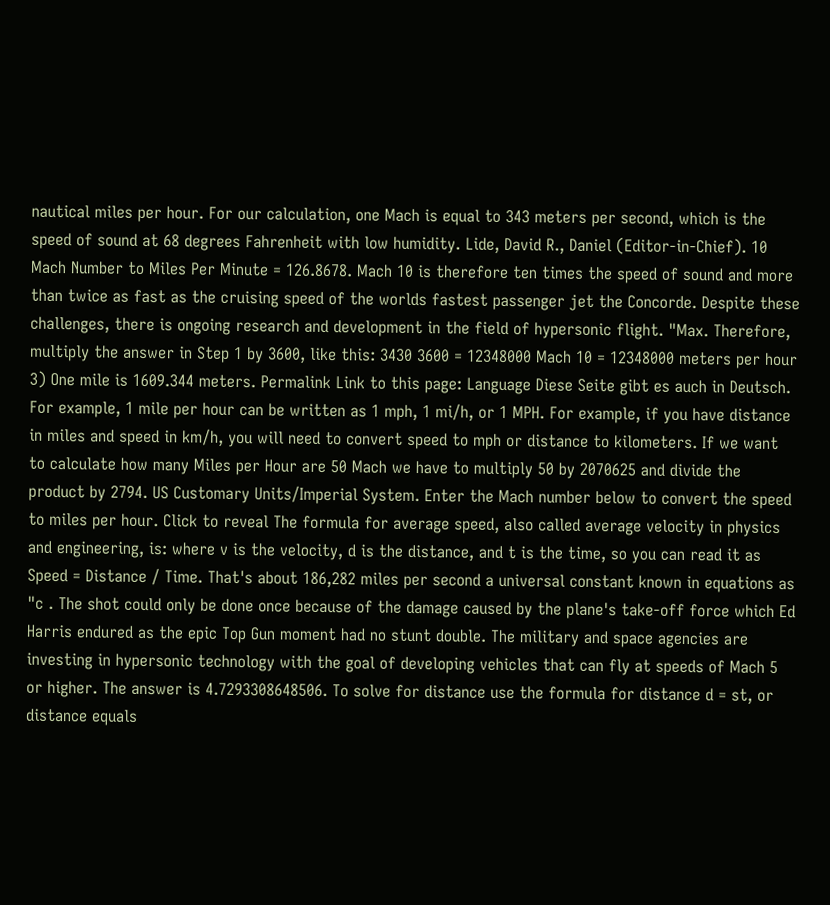nautical miles per hour. For our calculation, one Mach is equal to 343 meters per second, which is the speed of sound at 68 degrees Fahrenheit with low humidity. Lide, David R., Daniel (Editor-in-Chief). 10 Mach Number to Miles Per Minute = 126.8678. Mach 10 is therefore ten times the speed of sound and more than twice as fast as the cruising speed of the worlds fastest passenger jet the Concorde. Despite these challenges, there is ongoing research and development in the field of hypersonic flight. "Max. Therefore, multiply the answer in Step 1 by 3600, like this: 3430 3600 = 12348000 Mach 10 = 12348000 meters per hour 3) One mile is 1609.344 meters. Permalink Link to this page: Language Diese Seite gibt es auch in Deutsch. For example, 1 mile per hour can be written as 1 mph, 1 mi/h, or 1 MPH. For example, if you have distance in miles and speed in km/h, you will need to convert speed to mph or distance to kilometers. If we want to calculate how many Miles per Hour are 50 Mach we have to multiply 50 by 2070625 and divide the product by 2794. US Customary Units/Imperial System. Enter the Mach number below to convert the speed to miles per hour. Click to reveal The formula for average speed, also called average velocity in physics and engineering, is: where v is the velocity, d is the distance, and t is the time, so you can read it as Speed = Distance / Time. That's about 186,282 miles per second a universal constant known in equations as "c . The shot could only be done once because of the damage caused by the plane's take-off force which Ed Harris endured as the epic Top Gun moment had no stunt double. The military and space agencies are investing in hypersonic technology with the goal of developing vehicles that can fly at speeds of Mach 5 or higher. The answer is 4.7293308648506. To solve for distance use the formula for distance d = st, or distance equals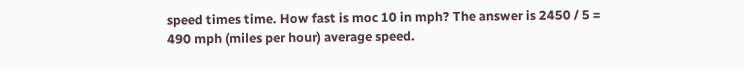speed times time. How fast is moc 10 in mph? The answer is 2450 / 5 = 490 mph (miles per hour) average speed.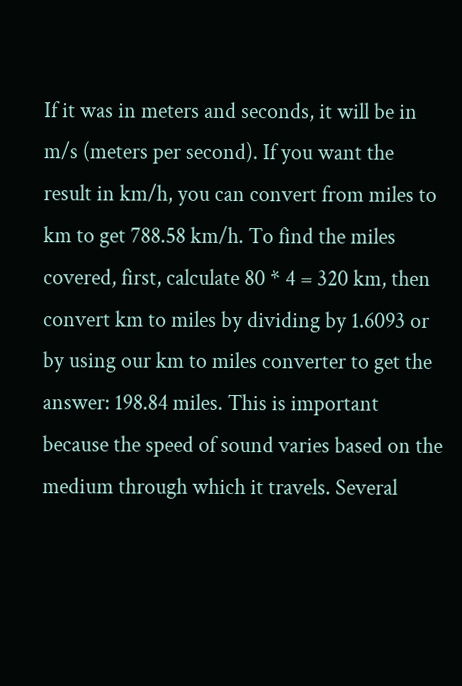If it was in meters and seconds, it will be in m/s (meters per second). If you want the result in km/h, you can convert from miles to km to get 788.58 km/h. To find the miles covered, first, calculate 80 * 4 = 320 km, then convert km to miles by dividing by 1.6093 or by using our km to miles converter to get the answer: 198.84 miles. This is important because the speed of sound varies based on the medium through which it travels. Several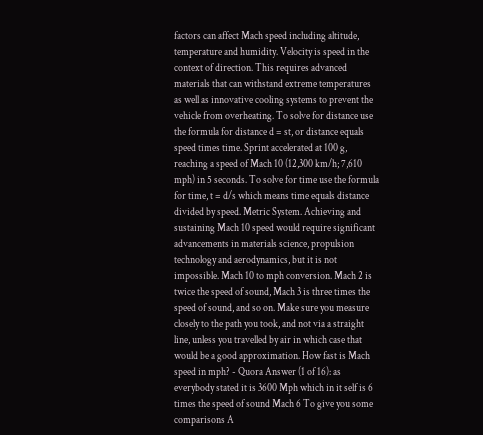factors can affect Mach speed including altitude, temperature and humidity. Velocity is speed in the context of direction. This requires advanced materials that can withstand extreme temperatures as well as innovative cooling systems to prevent the vehicle from overheating. To solve for distance use the formula for distance d = st, or distance equals speed times time. Sprint accelerated at 100 g, reaching a speed of Mach 10 (12,300 km/h; 7,610 mph) in 5 seconds. To solve for time use the formula for time, t = d/s which means time equals distance divided by speed. Metric System. Achieving and sustaining Mach 10 speed would require significant advancements in materials science, propulsion technology and aerodynamics, but it is not impossible. Mach 10 to mph conversion. Mach 2 is twice the speed of sound, Mach 3 is three times the speed of sound, and so on. Make sure you measure closely to the path you took, and not via a straight line, unless you travelled by air in which case that would be a good approximation. How fast is Mach speed in mph? - Quora Answer (1 of 16): as everybody stated it is 3600 Mph which in it self is 6 times the speed of sound Mach 6 To give you some comparisons A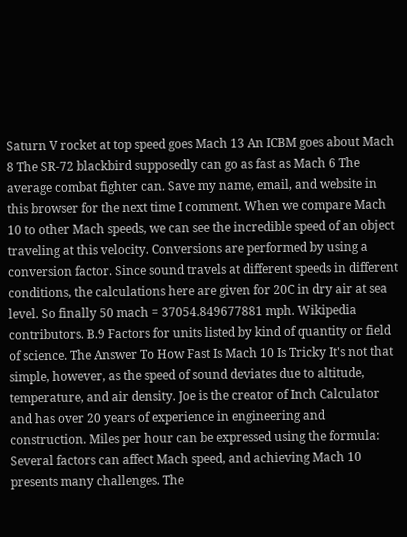Saturn V rocket at top speed goes Mach 13 An ICBM goes about Mach 8 The SR-72 blackbird supposedly can go as fast as Mach 6 The average combat fighter can. Save my name, email, and website in this browser for the next time I comment. When we compare Mach 10 to other Mach speeds, we can see the incredible speed of an object traveling at this velocity. Conversions are performed by using a conversion factor. Since sound travels at different speeds in different conditions, the calculations here are given for 20C in dry air at sea level. So finally 50 mach = 37054.849677881 mph. Wikipedia contributors. B.9 Factors for units listed by kind of quantity or field of science. The Answer To How Fast Is Mach 10 Is Tricky It's not that simple, however, as the speed of sound deviates due to altitude, temperature, and air density. Joe is the creator of Inch Calculator and has over 20 years of experience in engineering and construction. Miles per hour can be expressed using the formula: Several factors can affect Mach speed, and achieving Mach 10 presents many challenges. The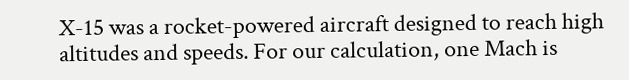X-15 was a rocket-powered aircraft designed to reach high altitudes and speeds. For our calculation, one Mach is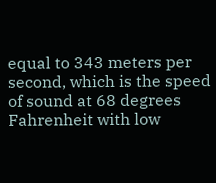equal to 343 meters per second, which is the speed of sound at 68 degrees Fahrenheit with low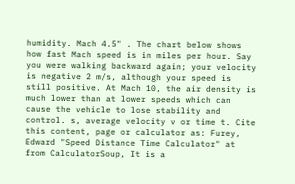humidity. Mach 4.5" . The chart below shows how fast Mach speed is in miles per hour. Say you were walking backward again; your velocity is negative 2 m/s, although your speed is still positive. At Mach 10, the air density is much lower than at lower speeds which can cause the vehicle to lose stability and control. s, average velocity v or time t. Cite this content, page or calculator as: Furey, Edward "Speed Distance Time Calculator" at from CalculatorSoup, It is a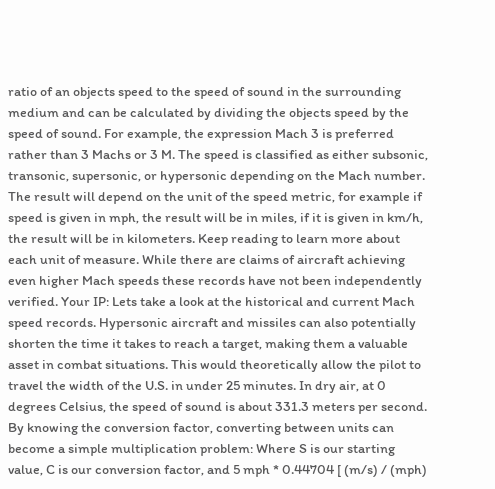ratio of an objects speed to the speed of sound in the surrounding medium and can be calculated by dividing the objects speed by the speed of sound. For example, the expression Mach 3 is preferred rather than 3 Machs or 3 M. The speed is classified as either subsonic, transonic, supersonic, or hypersonic depending on the Mach number. The result will depend on the unit of the speed metric, for example if speed is given in mph, the result will be in miles, if it is given in km/h, the result will be in kilometers. Keep reading to learn more about each unit of measure. While there are claims of aircraft achieving even higher Mach speeds these records have not been independently verified. Your IP: Lets take a look at the historical and current Mach speed records. Hypersonic aircraft and missiles can also potentially shorten the time it takes to reach a target, making them a valuable asset in combat situations. This would theoretically allow the pilot to travel the width of the U.S. in under 25 minutes. In dry air, at 0 degrees Celsius, the speed of sound is about 331.3 meters per second. By knowing the conversion factor, converting between units can become a simple multiplication problem: Where S is our starting value, C is our conversion factor, and 5 mph * 0.44704 [ (m/s) / (mph)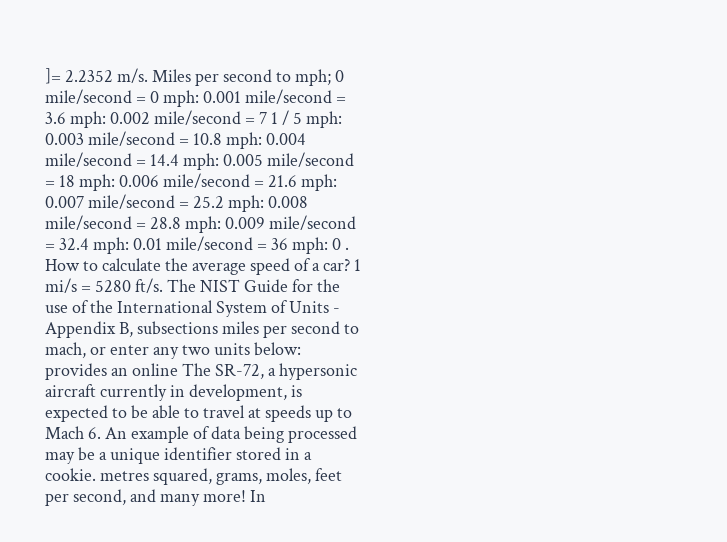]= 2.2352 m/s. Miles per second to mph; 0 mile/second = 0 mph: 0.001 mile/second = 3.6 mph: 0.002 mile/second = 7 1 / 5 mph: 0.003 mile/second = 10.8 mph: 0.004 mile/second = 14.4 mph: 0.005 mile/second = 18 mph: 0.006 mile/second = 21.6 mph: 0.007 mile/second = 25.2 mph: 0.008 mile/second = 28.8 mph: 0.009 mile/second = 32.4 mph: 0.01 mile/second = 36 mph: 0 . How to calculate the average speed of a car? 1 mi/s = 5280 ft/s. The NIST Guide for the use of the International System of Units - Appendix B, subsections miles per second to mach, or enter any two units below: provides an online The SR-72, a hypersonic aircraft currently in development, is expected to be able to travel at speeds up to Mach 6. An example of data being processed may be a unique identifier stored in a cookie. metres squared, grams, moles, feet per second, and many more! In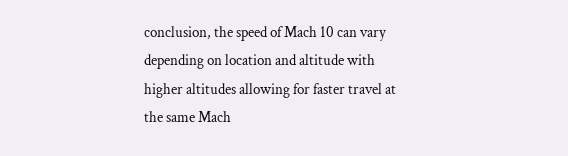conclusion, the speed of Mach 10 can vary depending on location and altitude with higher altitudes allowing for faster travel at the same Mach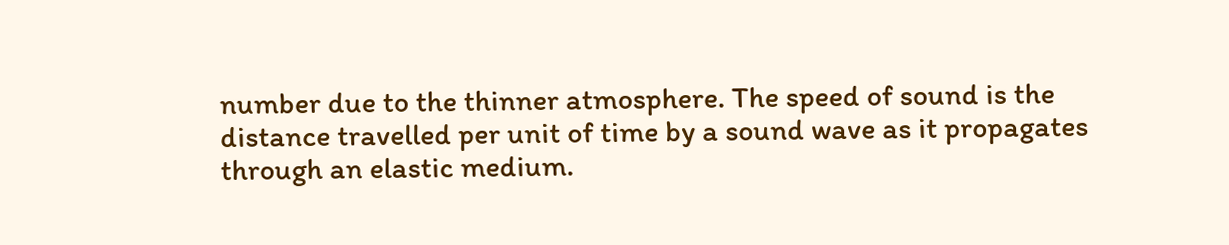number due to the thinner atmosphere. The speed of sound is the distance travelled per unit of time by a sound wave as it propagates through an elastic medium.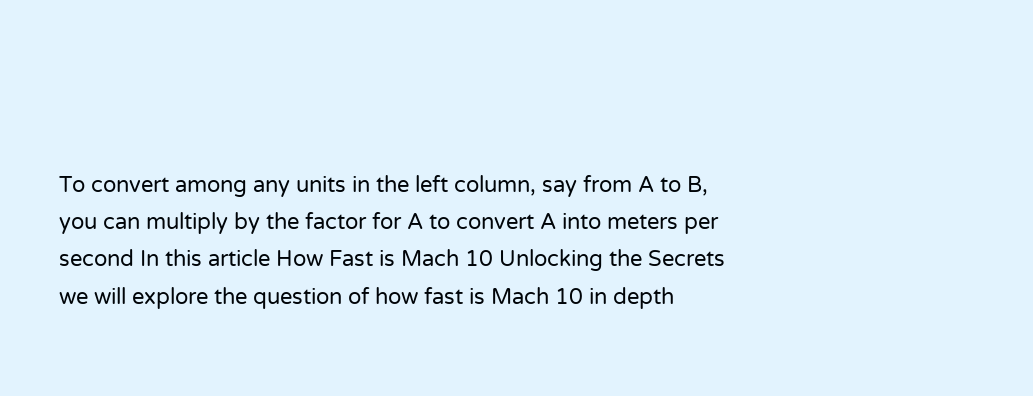To convert among any units in the left column, say from A to B, you can multiply by the factor for A to convert A into meters per second In this article How Fast is Mach 10 Unlocking the Secrets we will explore the question of how fast is Mach 10 in depth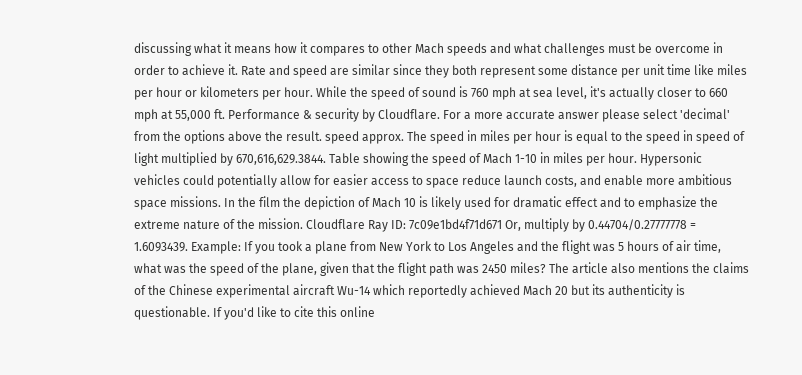discussing what it means how it compares to other Mach speeds and what challenges must be overcome in order to achieve it. Rate and speed are similar since they both represent some distance per unit time like miles per hour or kilometers per hour. While the speed of sound is 760 mph at sea level, it's actually closer to 660 mph at 55,000 ft. Performance & security by Cloudflare. For a more accurate answer please select 'decimal' from the options above the result. speed approx. The speed in miles per hour is equal to the speed in speed of light multiplied by 670,616,629.3844. Table showing the speed of Mach 1-10 in miles per hour. Hypersonic vehicles could potentially allow for easier access to space reduce launch costs, and enable more ambitious space missions. In the film the depiction of Mach 10 is likely used for dramatic effect and to emphasize the extreme nature of the mission. Cloudflare Ray ID: 7c09e1bd4f71d671 Or, multiply by 0.44704/0.27777778 = 1.6093439. Example: If you took a plane from New York to Los Angeles and the flight was 5 hours of air time, what was the speed of the plane, given that the flight path was 2450 miles? The article also mentions the claims of the Chinese experimental aircraft Wu-14 which reportedly achieved Mach 20 but its authenticity is questionable. If you'd like to cite this online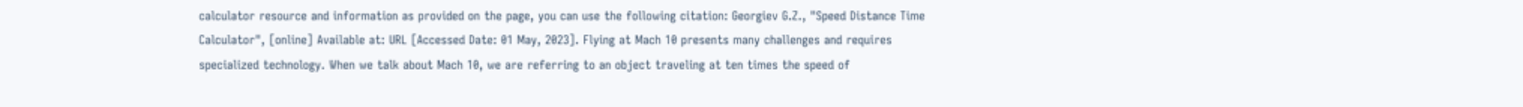calculator resource and information as provided on the page, you can use the following citation: Georgiev G.Z., "Speed Distance Time Calculator", [online] Available at: URL [Accessed Date: 01 May, 2023]. Flying at Mach 10 presents many challenges and requires specialized technology. When we talk about Mach 10, we are referring to an object traveling at ten times the speed of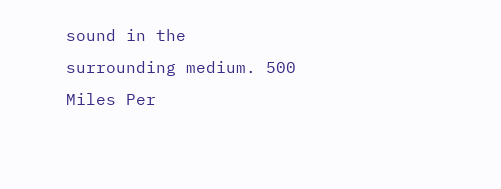sound in the surrounding medium. 500 Miles Per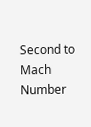Second to Mach Number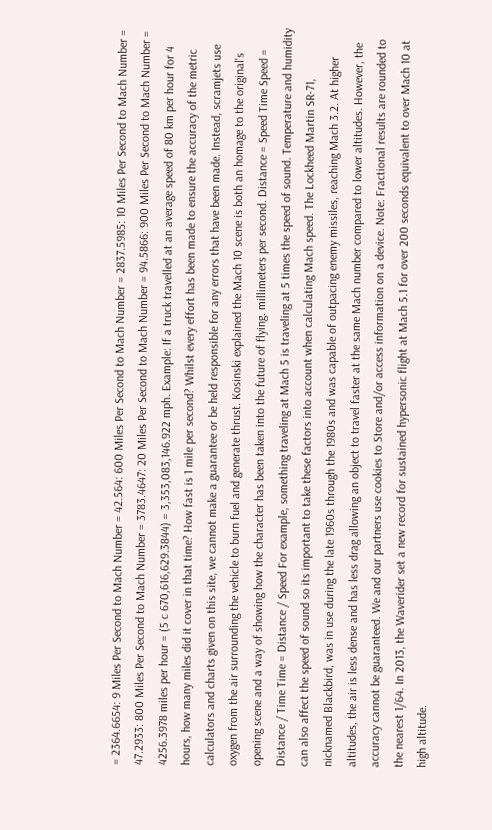= 2364.6654: 9 Miles Per Second to Mach Number = 42.564: 600 Miles Per Second to Mach Number = 2837.5985: 10 Miles Per Second to Mach Number = 47.2933: 800 Miles Per Second to Mach Number = 3783.4647: 20 Miles Per Second to Mach Number = 94.5866: 900 Miles Per Second to Mach Number = 4256.3978 miles per hour = (5 c 670,616,629.3844) = 3,353,083,146.922 mph. Example: If a truck travelled at an average speed of 80 km per hour for 4 hours, how many miles did it cover in that time? How fast is 1 mile per second? Whilst every effort has been made to ensure the accuracy of the metric calculators and charts given on this site, we cannot make a guarantee or be held responsible for any errors that have been made. Instead, scramjets use oxygen from the air surrounding the vehicle to burn fuel and generate thrust. Kosinski explained the Mach 10 scene is both an homage to the original's opening scene and a way of showing how the character has been taken into the future of flying. millimeters per second. Distance = Speed Time Speed = Distance / Time Time = Distance / Speed For example, something traveling at Mach 5 is traveling at 5 times the speed of sound. Temperature and humidity can also affect the speed of sound so its important to take these factors into account when calculating Mach speed. The Lockheed Martin SR-71, nicknamed Blackbird, was in use during the late 1960s through the 1980s and was capable of outpacing enemy missiles, reaching Mach 3.2. At higher altitudes, the air is less dense and has less drag allowing an object to travel faster at the same Mach number compared to lower altitudes. However, the accuracy cannot be guaranteed. We and our partners use cookies to Store and/or access information on a device. Note: Fractional results are rounded to the nearest 1/64. In 2013, the Waverider set a new record for sustained hypersonic flight at Mach 5.1 for over 200 seconds equivalent to over Mach 10 at high altitude.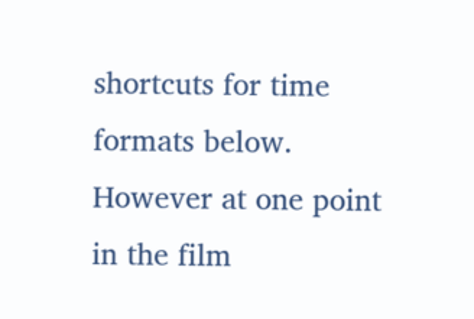shortcuts for time formats below. However at one point in the film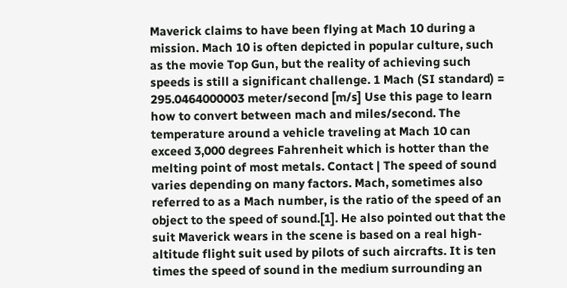Maverick claims to have been flying at Mach 10 during a mission. Mach 10 is often depicted in popular culture, such as the movie Top Gun, but the reality of achieving such speeds is still a significant challenge. 1 Mach (SI standard) = 295.0464000003 meter/second [m/s] Use this page to learn how to convert between mach and miles/second. The temperature around a vehicle traveling at Mach 10 can exceed 3,000 degrees Fahrenheit which is hotter than the melting point of most metals. Contact | The speed of sound varies depending on many factors. Mach, sometimes also referred to as a Mach number, is the ratio of the speed of an object to the speed of sound.[1]. He also pointed out that the suit Maverick wears in the scene is based on a real high-altitude flight suit used by pilots of such aircrafts. It is ten times the speed of sound in the medium surrounding an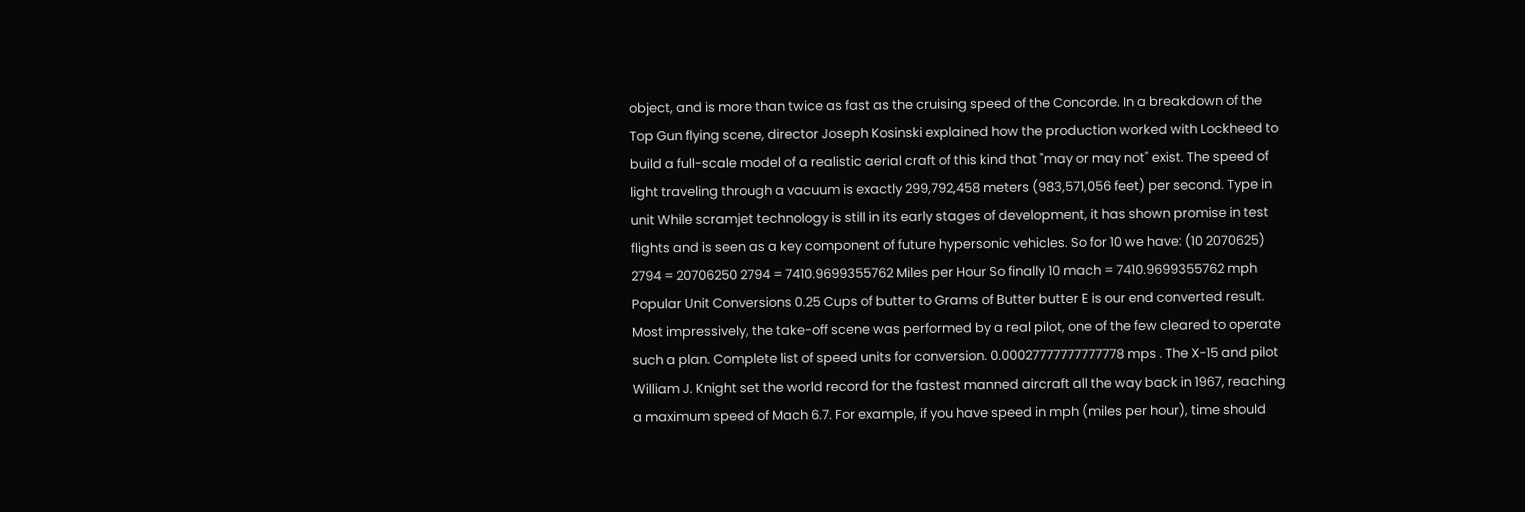object, and is more than twice as fast as the cruising speed of the Concorde. In a breakdown of the Top Gun flying scene, director Joseph Kosinski explained how the production worked with Lockheed to build a full-scale model of a realistic aerial craft of this kind that "may or may not" exist. The speed of light traveling through a vacuum is exactly 299,792,458 meters (983,571,056 feet) per second. Type in unit While scramjet technology is still in its early stages of development, it has shown promise in test flights and is seen as a key component of future hypersonic vehicles. So for 10 we have: (10 2070625) 2794 = 20706250 2794 = 7410.9699355762 Miles per Hour So finally 10 mach = 7410.9699355762 mph Popular Unit Conversions 0.25 Cups of butter to Grams of Butter butter E is our end converted result. Most impressively, the take-off scene was performed by a real pilot, one of the few cleared to operate such a plan. Complete list of speed units for conversion. 0.00027777777777778 mps . The X-15 and pilot William J. Knight set the world record for the fastest manned aircraft all the way back in 1967, reaching a maximum speed of Mach 6.7. For example, if you have speed in mph (miles per hour), time should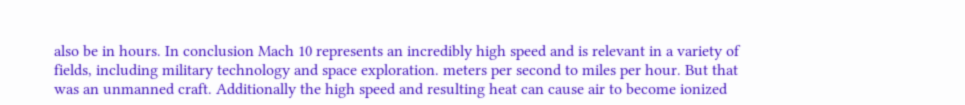also be in hours. In conclusion Mach 10 represents an incredibly high speed and is relevant in a variety of fields, including military technology and space exploration. meters per second to miles per hour. But that was an unmanned craft. Additionally the high speed and resulting heat can cause air to become ionized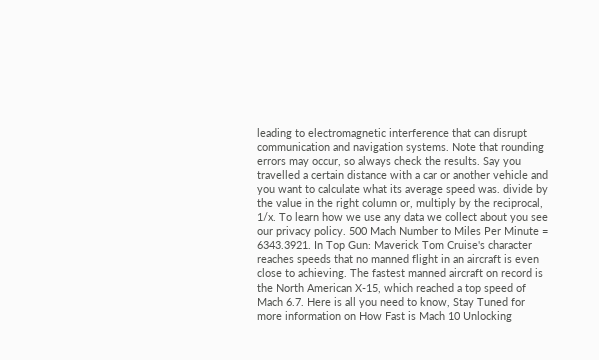leading to electromagnetic interference that can disrupt communication and navigation systems. Note that rounding errors may occur, so always check the results. Say you travelled a certain distance with a car or another vehicle and you want to calculate what its average speed was. divide by the value in the right column or, multiply by the reciprocal, 1/x. To learn how we use any data we collect about you see our privacy policy. 500 Mach Number to Miles Per Minute = 6343.3921. In Top Gun: Maverick Tom Cruise's character reaches speeds that no manned flight in an aircraft is even close to achieving. The fastest manned aircraft on record is the North American X-15, which reached a top speed of Mach 6.7. Here is all you need to know, Stay Tuned for more information on How Fast is Mach 10 Unlocking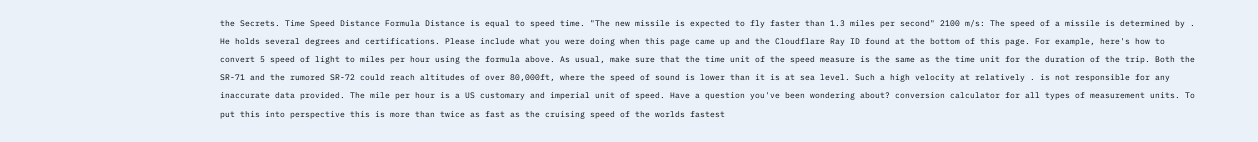the Secrets. Time Speed Distance Formula Distance is equal to speed time. "The new missile is expected to fly faster than 1.3 miles per second" 2100 m/s: The speed of a missile is determined by . He holds several degrees and certifications. Please include what you were doing when this page came up and the Cloudflare Ray ID found at the bottom of this page. For example, here's how to convert 5 speed of light to miles per hour using the formula above. As usual, make sure that the time unit of the speed measure is the same as the time unit for the duration of the trip. Both the SR-71 and the rumored SR-72 could reach altitudes of over 80,000ft, where the speed of sound is lower than it is at sea level. Such a high velocity at relatively . is not responsible for any inaccurate data provided. The mile per hour is a US customary and imperial unit of speed. Have a question you've been wondering about? conversion calculator for all types of measurement units. To put this into perspective this is more than twice as fast as the cruising speed of the worlds fastest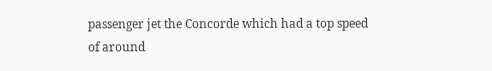passenger jet the Concorde which had a top speed of around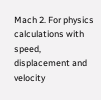Mach 2. For physics calculations with speed, displacement and velocity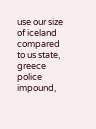use our size of iceland compared to us state, greece police impound,